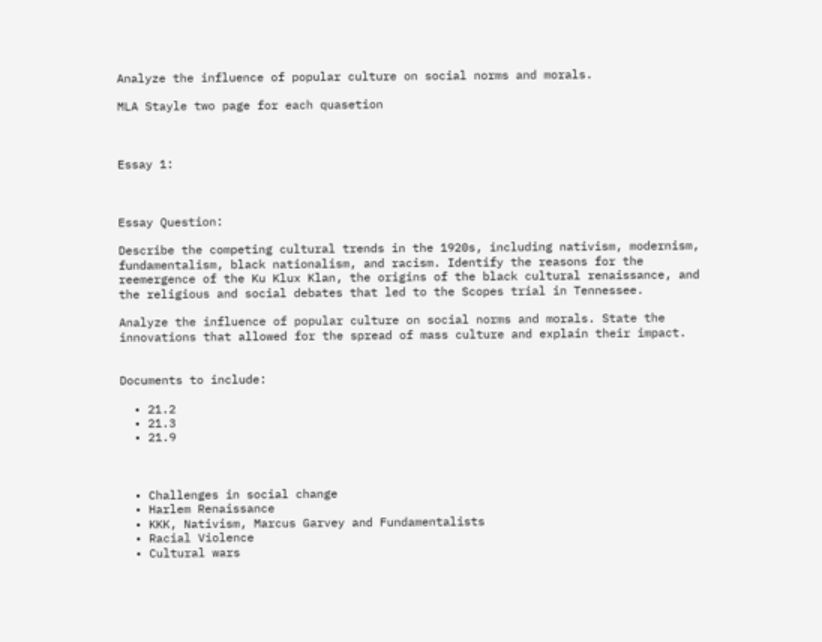Analyze the influence of popular culture on social norms and morals.

MLA Stayle two page for each quasetion



Essay 1:



Essay Question:

Describe the competing cultural trends in the 1920s, including nativism, modernism, fundamentalism, black nationalism, and racism. Identify the reasons for the reemergence of the Ku Klux Klan, the origins of the black cultural renaissance, and the religious and social debates that led to the Scopes trial in Tennessee.

Analyze the influence of popular culture on social norms and morals. State the innovations that allowed for the spread of mass culture and explain their impact.


Documents to include:

  • 21.2
  • 21.3
  • 21.9



  • Challenges in social change
  • Harlem Renaissance
  • KKK, Nativism, Marcus Garvey and Fundamentalists
  • Racial Violence
  • Cultural wars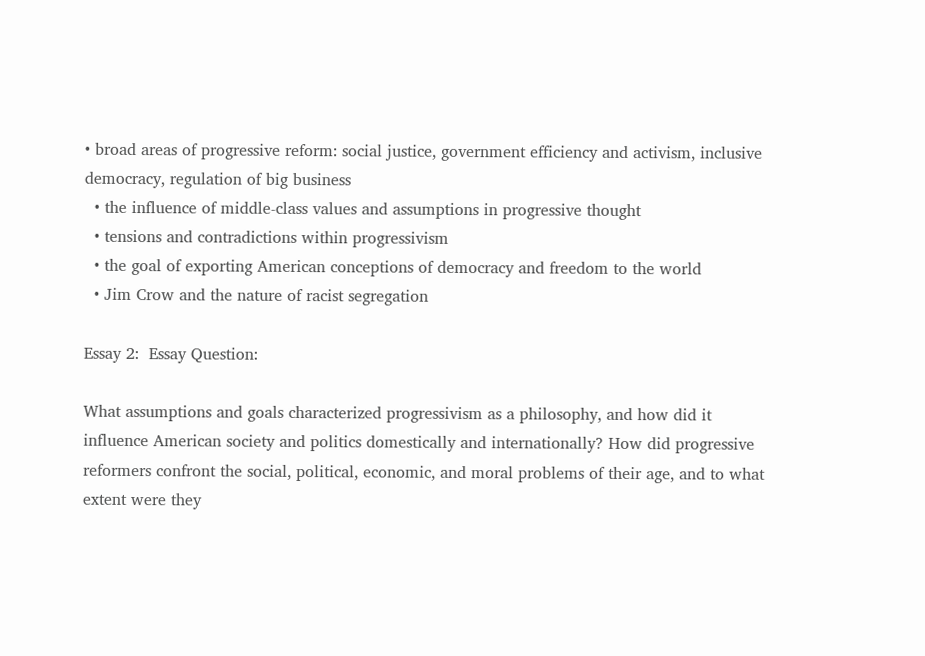• broad areas of progressive reform: social justice, government efficiency and activism, inclusive democracy, regulation of big business
  • the influence of middle-class values and assumptions in progressive thought
  • tensions and contradictions within progressivism
  • the goal of exporting American conceptions of democracy and freedom to the world
  • Jim Crow and the nature of racist segregation

Essay 2:  Essay Question:

What assumptions and goals characterized progressivism as a philosophy, and how did it influence American society and politics domestically and internationally? How did progressive reformers confront the social, political, economic, and moral problems of their age, and to what extent were they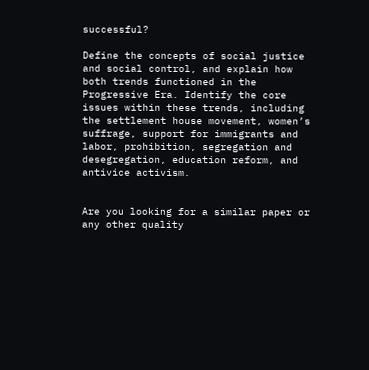successful?

Define the concepts of social justice and social control, and explain how both trends functioned in the Progressive Era. Identify the core issues within these trends, including the settlement house movement, women’s suffrage, support for immigrants and labor, prohibition, segregation and desegregation, education reform, and antivice activism.


Are you looking for a similar paper or any other quality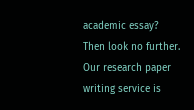academic essay? Then look no further. Our research paper writing service is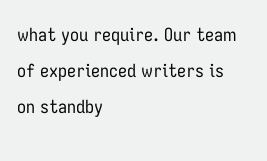what you require. Our team of experienced writers is on standby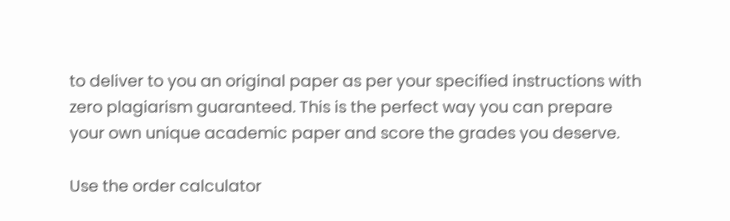to deliver to you an original paper as per your specified instructions with zero plagiarism guaranteed. This is the perfect way you can prepare your own unique academic paper and score the grades you deserve.

Use the order calculator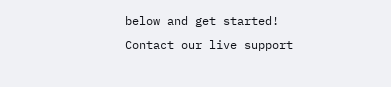below and get started! Contact our live support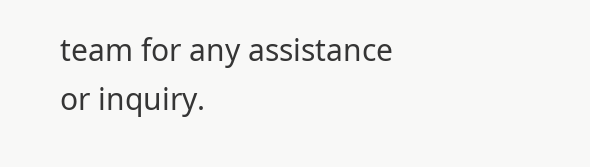team for any assistance or inquiry.